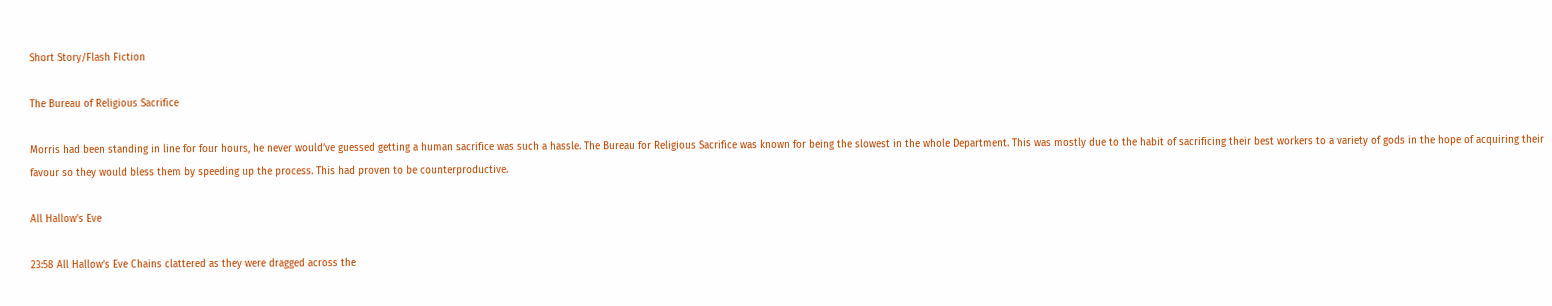Short Story/Flash Fiction

The Bureau of Religious Sacrifice

Morris had been standing in line for four hours, he never would’ve guessed getting a human sacrifice was such a hassle. The Bureau for Religious Sacrifice was known for being the slowest in the whole Department. This was mostly due to the habit of sacrificing their best workers to a variety of gods in the hope of acquiring their favour so they would bless them by speeding up the process. This had proven to be counterproductive.

All Hallow's Eve

23:58 All Hallow’s Eve Chains clattered as they were dragged across the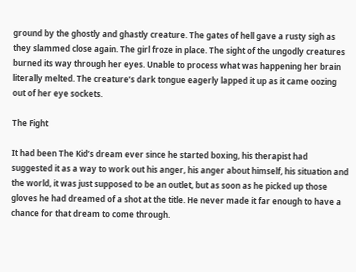ground by the ghostly and ghastly creature. The gates of hell gave a rusty sigh as they slammed close again. The girl froze in place. The sight of the ungodly creatures burned its way through her eyes. Unable to process what was happening her brain literally melted. The creature’s dark tongue eagerly lapped it up as it came oozing out of her eye sockets.

The Fight

It had been The Kid’s dream ever since he started boxing, his therapist had suggested it as a way to work out his anger, his anger about himself, his situation and the world, it was just supposed to be an outlet, but as soon as he picked up those gloves he had dreamed of a shot at the title. He never made it far enough to have a chance for that dream to come through.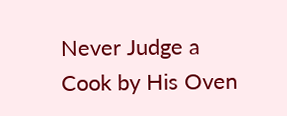Never Judge a Cook by His Oven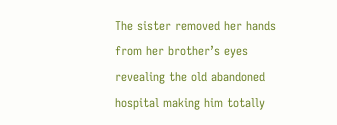The sister removed her hands from her brother’s eyes revealing the old abandoned hospital making him totally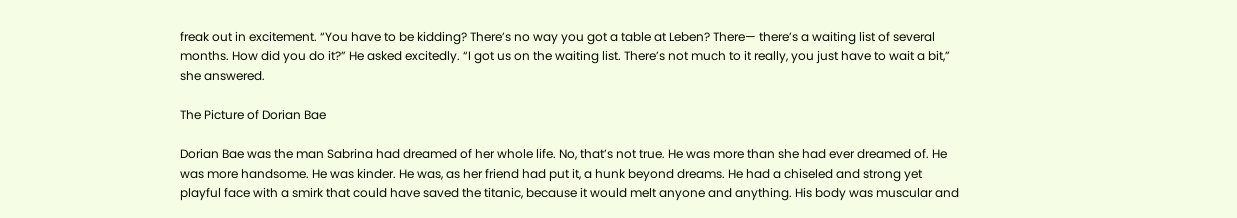freak out in excitement. “You have to be kidding? There’s no way you got a table at Leben? There— there’s a waiting list of several months. How did you do it?” He asked excitedly. “I got us on the waiting list. There’s not much to it really, you just have to wait a bit,” she answered.

The Picture of Dorian Bae

Dorian Bae was the man Sabrina had dreamed of her whole life. No, that’s not true. He was more than she had ever dreamed of. He was more handsome. He was kinder. He was, as her friend had put it, a hunk beyond dreams. He had a chiseled and strong yet playful face with a smirk that could have saved the titanic, because it would melt anyone and anything. His body was muscular and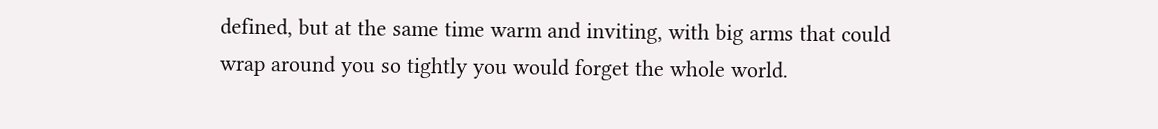defined, but at the same time warm and inviting, with big arms that could wrap around you so tightly you would forget the whole world.